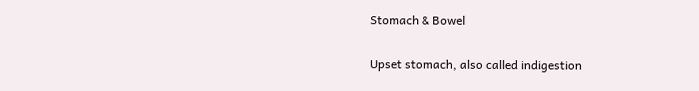Stomach & Bowel

Upset stomach, also called indigestion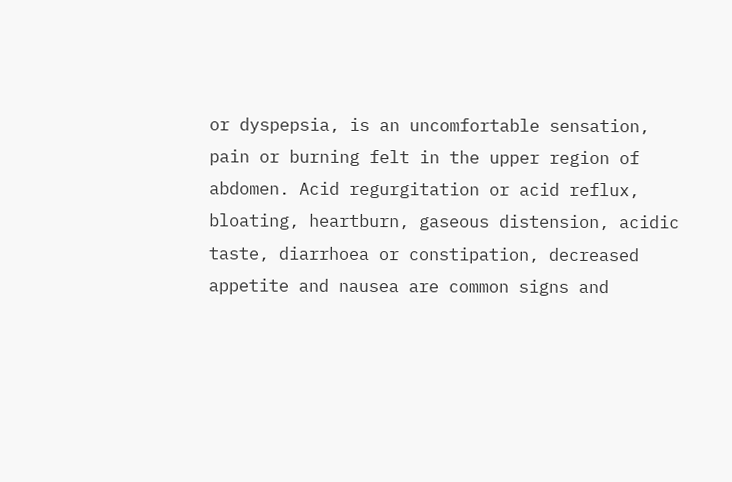or dyspepsia, is an uncomfortable sensation, pain or burning felt in the upper region of abdomen. Acid regurgitation or acid reflux, bloating, heartburn, gaseous distension, acidic taste, diarrhoea or constipation, decreased appetite and nausea are common signs and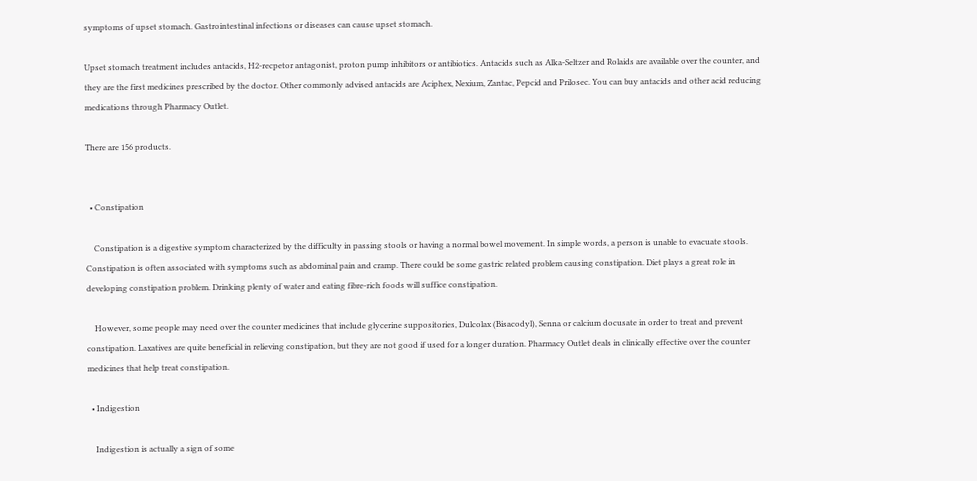symptoms of upset stomach. Gastrointestinal infections or diseases can cause upset stomach.

Upset stomach treatment includes antacids, H2-recpetor antagonist, proton pump inhibitors or antibiotics. Antacids such as Alka-Seltzer and Rolaids are available over the counter, and they are the first medicines prescribed by the doctor. Other commonly advised antacids are Aciphex, Nexium, Zantac, Pepcid and Prilosec. You can buy antacids and other acid reducing medications through Pharmacy Outlet.

There are 156 products.


  • Constipation

    Constipation is a digestive symptom characterized by the difficulty in passing stools or having a normal bowel movement. In simple words, a person is unable to evacuate stools. Constipation is often associated with symptoms such as abdominal pain and cramp. There could be some gastric related problem causing constipation. Diet plays a great role in developing constipation problem. Drinking plenty of water and eating fibre-rich foods will suffice constipation.

    However, some people may need over the counter medicines that include glycerine suppositories, Dulcolax (Bisacodyl), Senna or calcium docusate in order to treat and prevent constipation. Laxatives are quite beneficial in relieving constipation, but they are not good if used for a longer duration. Pharmacy Outlet deals in clinically effective over the counter medicines that help treat constipation.

  • Indigestion

    Indigestion is actually a sign of some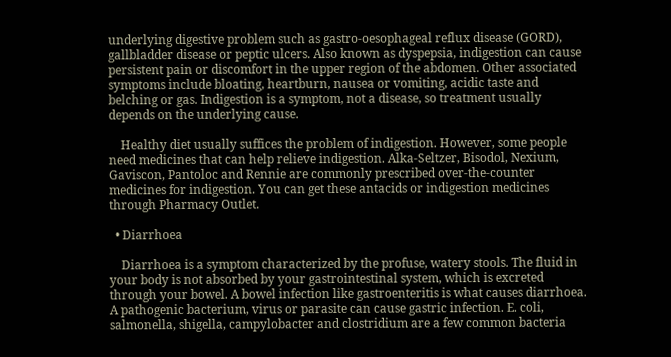underlying digestive problem such as gastro-oesophageal reflux disease (GORD), gallbladder disease or peptic ulcers. Also known as dyspepsia, indigestion can cause persistent pain or discomfort in the upper region of the abdomen. Other associated symptoms include bloating, heartburn, nausea or vomiting, acidic taste and belching or gas. Indigestion is a symptom, not a disease, so treatment usually depends on the underlying cause.

    Healthy diet usually suffices the problem of indigestion. However, some people need medicines that can help relieve indigestion. Alka-Seltzer, Bisodol, Nexium, Gaviscon, Pantoloc and Rennie are commonly prescribed over-the-counter medicines for indigestion. You can get these antacids or indigestion medicines through Pharmacy Outlet.

  • Diarrhoea

    Diarrhoea is a symptom characterized by the profuse, watery stools. The fluid in your body is not absorbed by your gastrointestinal system, which is excreted through your bowel. A bowel infection like gastroenteritis is what causes diarrhoea. A pathogenic bacterium, virus or parasite can cause gastric infection. E. coli, salmonella, shigella, campylobacter and clostridium are a few common bacteria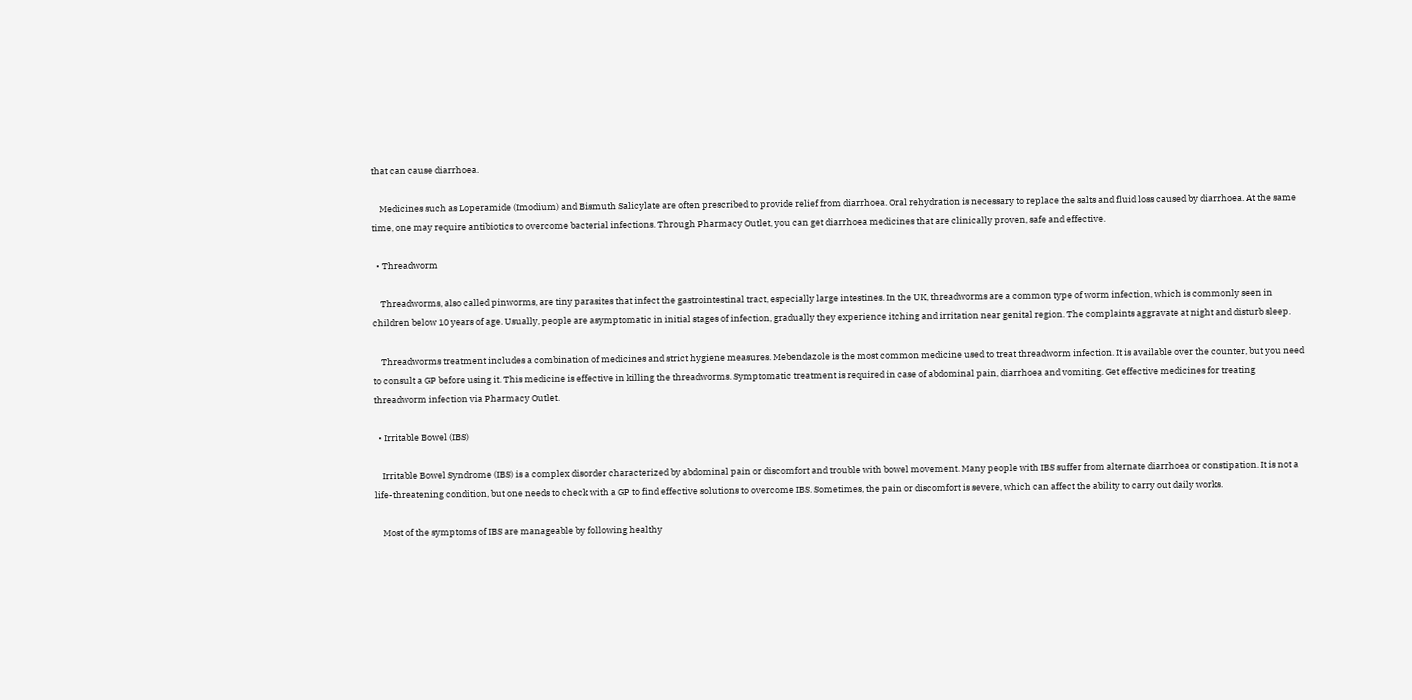that can cause diarrhoea.

    Medicines such as Loperamide (Imodium) and Bismuth Salicylate are often prescribed to provide relief from diarrhoea. Oral rehydration is necessary to replace the salts and fluid loss caused by diarrhoea. At the same time, one may require antibiotics to overcome bacterial infections. Through Pharmacy Outlet, you can get diarrhoea medicines that are clinically proven, safe and effective.

  • Threadworm

    Threadworms, also called pinworms, are tiny parasites that infect the gastrointestinal tract, especially large intestines. In the UK, threadworms are a common type of worm infection, which is commonly seen in children below 10 years of age. Usually, people are asymptomatic in initial stages of infection, gradually they experience itching and irritation near genital region. The complaints aggravate at night and disturb sleep.

    Threadworms treatment includes a combination of medicines and strict hygiene measures. Mebendazole is the most common medicine used to treat threadworm infection. It is available over the counter, but you need to consult a GP before using it. This medicine is effective in killing the threadworms. Symptomatic treatment is required in case of abdominal pain, diarrhoea and vomiting. Get effective medicines for treating threadworm infection via Pharmacy Outlet.

  • Irritable Bowel (IBS)

    Irritable Bowel Syndrome (IBS) is a complex disorder characterized by abdominal pain or discomfort and trouble with bowel movement. Many people with IBS suffer from alternate diarrhoea or constipation. It is not a life-threatening condition, but one needs to check with a GP to find effective solutions to overcome IBS. Sometimes, the pain or discomfort is severe, which can affect the ability to carry out daily works.

    Most of the symptoms of IBS are manageable by following healthy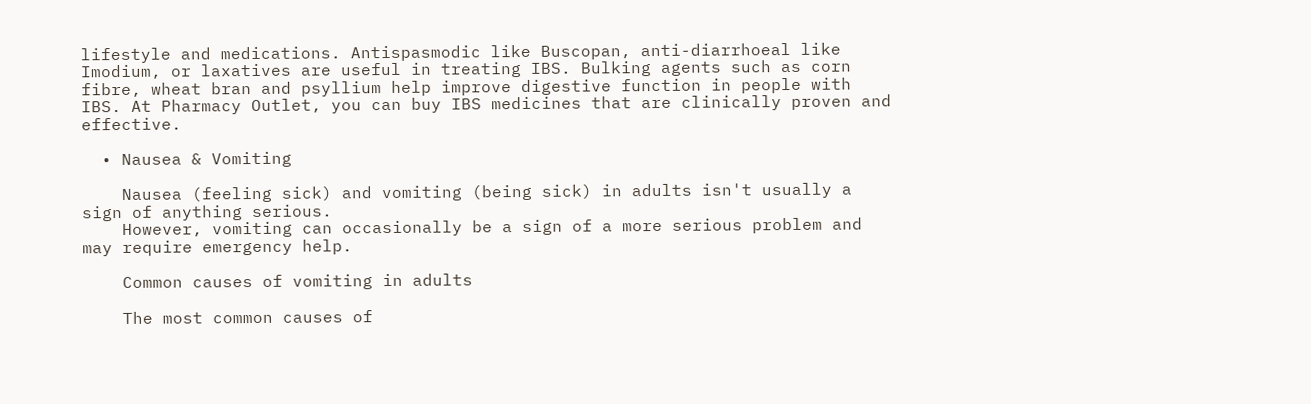lifestyle and medications. Antispasmodic like Buscopan, anti-diarrhoeal like Imodium, or laxatives are useful in treating IBS. Bulking agents such as corn fibre, wheat bran and psyllium help improve digestive function in people with IBS. At Pharmacy Outlet, you can buy IBS medicines that are clinically proven and effective.

  • Nausea & Vomiting

    Nausea (feeling sick) and vomiting (being sick) in adults isn't usually a sign of anything serious.
    However, vomiting can occasionally be a sign of a more serious problem and may require emergency help.

    Common causes of vomiting in adults

    The most common causes of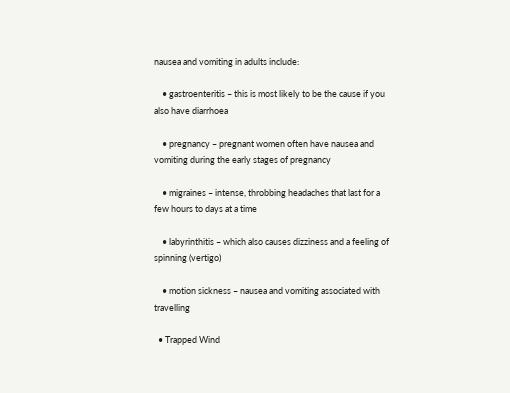nausea and vomiting in adults include:

    • gastroenteritis – this is most likely to be the cause if you also have diarrhoea

    • pregnancy – pregnant women often have nausea and vomiting during the early stages of pregnancy

    • migraines – intense, throbbing headaches that last for a few hours to days at a time

    • labyrinthitis – which also causes dizziness and a feeling of spinning (vertigo)

    • motion sickness – nausea and vomiting associated with travelling

  • Trapped Wind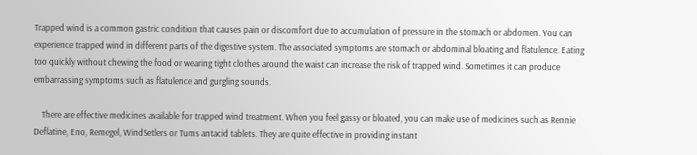Trapped wind is a common gastric condition that causes pain or discomfort due to accumulation of pressure in the stomach or abdomen. You can experience trapped wind in different parts of the digestive system. The associated symptoms are stomach or abdominal bloating and flatulence. Eating too quickly without chewing the food or wearing tight clothes around the waist can increase the risk of trapped wind. Sometimes it can produce embarrassing symptoms such as flatulence and gurgling sounds.

    There are effective medicines available for trapped wind treatment. When you feel gassy or bloated, you can make use of medicines such as Rennie Deflatine, Eno, Remegel, WindSetlers or Tums antacid tablets. They are quite effective in providing instant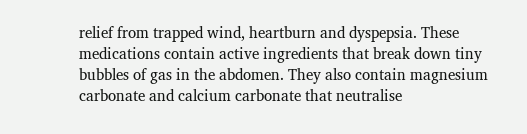relief from trapped wind, heartburn and dyspepsia. These medications contain active ingredients that break down tiny bubbles of gas in the abdomen. They also contain magnesium carbonate and calcium carbonate that neutralise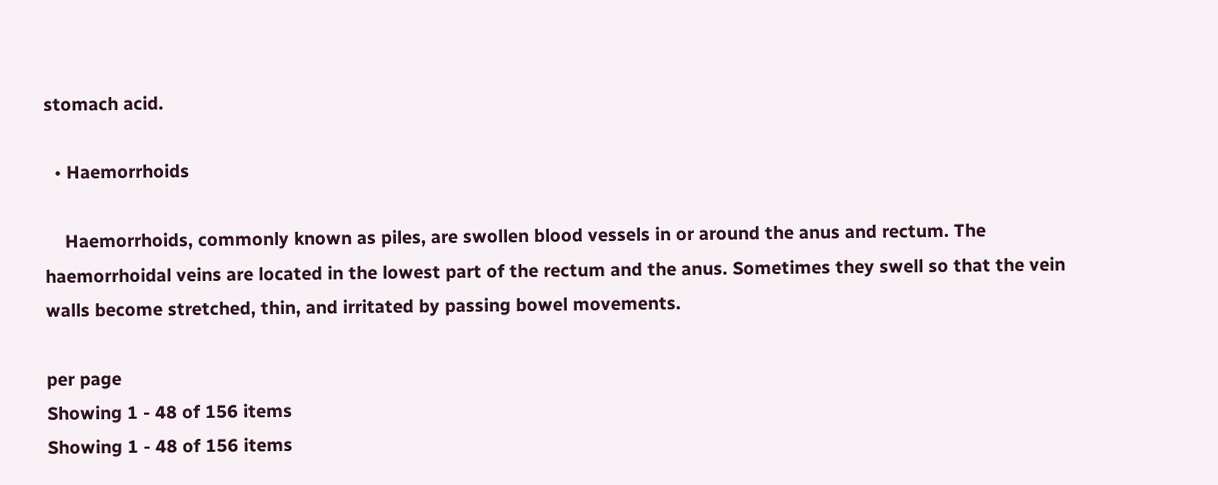stomach acid.

  • Haemorrhoids

    Haemorrhoids, commonly known as piles, are swollen blood vessels in or around the anus and rectum. The haemorrhoidal veins are located in the lowest part of the rectum and the anus. Sometimes they swell so that the vein walls become stretched, thin, and irritated by passing bowel movements.

per page
Showing 1 - 48 of 156 items
Showing 1 - 48 of 156 items